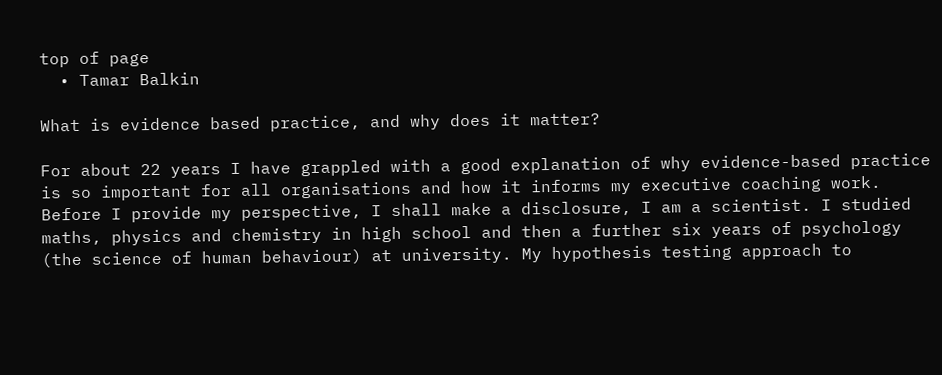top of page
  • Tamar Balkin

What is evidence based practice, and why does it matter?

For about 22 years I have grappled with a good explanation of why evidence-based practice is so important for all organisations and how it informs my executive coaching work. Before I provide my perspective, I shall make a disclosure, I am a scientist. I studied maths, physics and chemistry in high school and then a further six years of psychology (the science of human behaviour) at university. My hypothesis testing approach to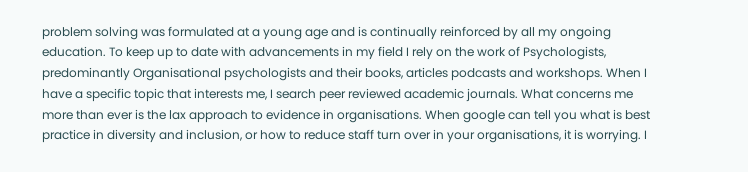problem solving was formulated at a young age and is continually reinforced by all my ongoing education. To keep up to date with advancements in my field I rely on the work of Psychologists, predominantly Organisational psychologists and their books, articles podcasts and workshops. When I have a specific topic that interests me, I search peer reviewed academic journals. What concerns me more than ever is the lax approach to evidence in organisations. When google can tell you what is best practice in diversity and inclusion, or how to reduce staff turn over in your organisations, it is worrying. I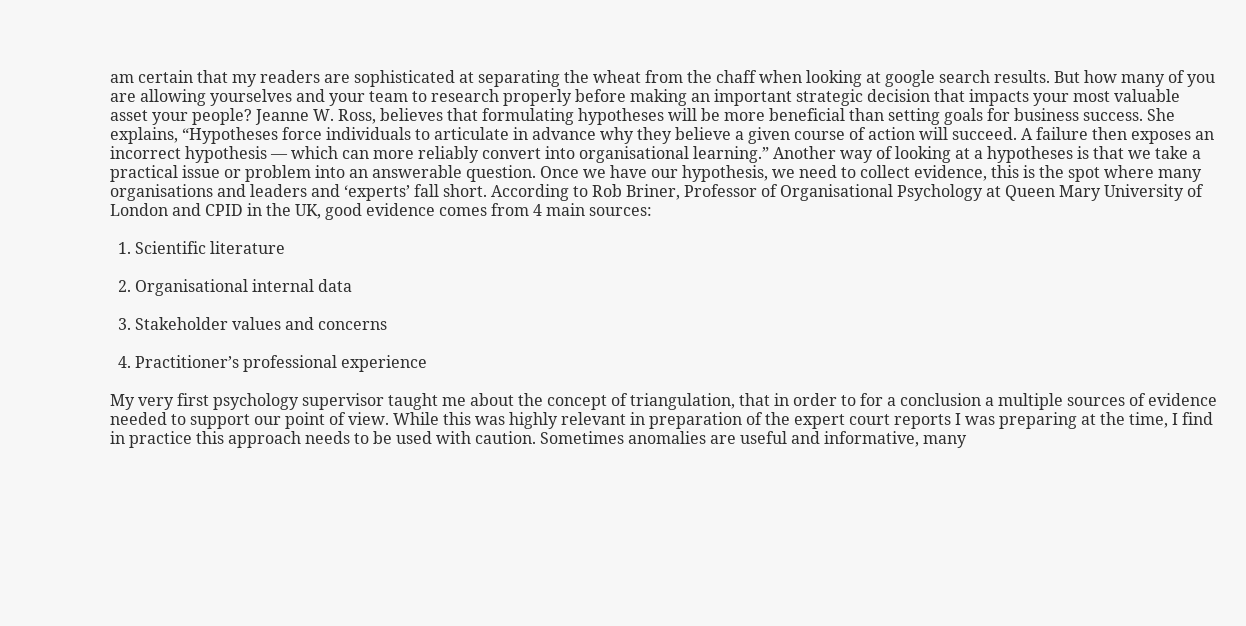am certain that my readers are sophisticated at separating the wheat from the chaff when looking at google search results. But how many of you are allowing yourselves and your team to research properly before making an important strategic decision that impacts your most valuable asset your people? Jeanne W. Ross, believes that formulating hypotheses will be more beneficial than setting goals for business success. She explains, “Hypotheses force individuals to articulate in advance why they believe a given course of action will succeed. A failure then exposes an incorrect hypothesis — which can more reliably convert into organisational learning.” Another way of looking at a hypotheses is that we take a practical issue or problem into an answerable question. Once we have our hypothesis, we need to collect evidence, this is the spot where many organisations and leaders and ‘experts’ fall short. According to Rob Briner, Professor of Organisational Psychology at Queen Mary University of London and CPID in the UK, good evidence comes from 4 main sources:

  1. Scientific literature

  2. Organisational internal data

  3. Stakeholder values and concerns

  4. Practitioner’s professional experience

My very first psychology supervisor taught me about the concept of triangulation, that in order to for a conclusion a multiple sources of evidence needed to support our point of view. While this was highly relevant in preparation of the expert court reports I was preparing at the time, I find in practice this approach needs to be used with caution. Sometimes anomalies are useful and informative, many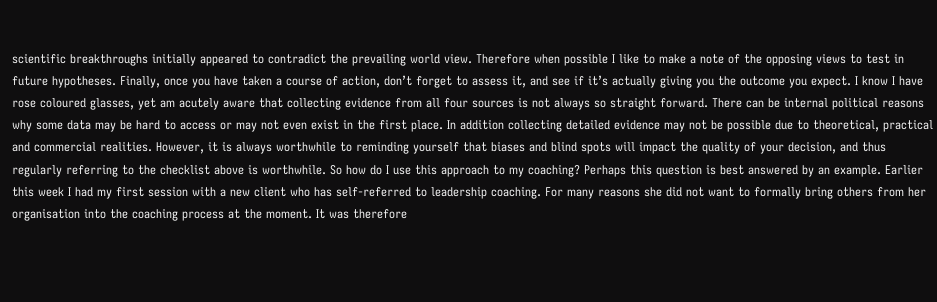scientific breakthroughs initially appeared to contradict the prevailing world view. Therefore when possible I like to make a note of the opposing views to test in future hypotheses. Finally, once you have taken a course of action, don’t forget to assess it, and see if it’s actually giving you the outcome you expect. I know I have rose coloured glasses, yet am acutely aware that collecting evidence from all four sources is not always so straight forward. There can be internal political reasons why some data may be hard to access or may not even exist in the first place. In addition collecting detailed evidence may not be possible due to theoretical, practical and commercial realities. However, it is always worthwhile to reminding yourself that biases and blind spots will impact the quality of your decision, and thus regularly referring to the checklist above is worthwhile. So how do I use this approach to my coaching? Perhaps this question is best answered by an example. Earlier this week I had my first session with a new client who has self-referred to leadership coaching. For many reasons she did not want to formally bring others from her organisation into the coaching process at the moment. It was therefore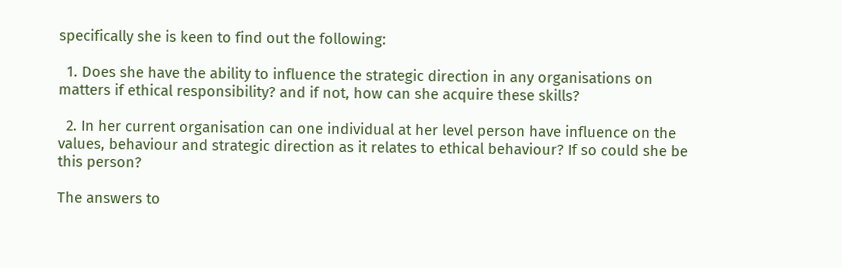specifically she is keen to find out the following:

  1. Does she have the ability to influence the strategic direction in any organisations on matters if ethical responsibility? and if not, how can she acquire these skills?

  2. In her current organisation can one individual at her level person have influence on the values, behaviour and strategic direction as it relates to ethical behaviour? If so could she be this person?

The answers to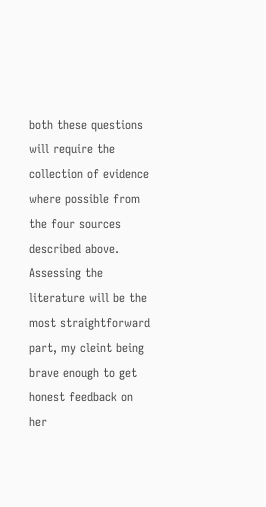both these questions will require the collection of evidence where possible from the four sources described above. Assessing the literature will be the most straightforward part, my cleint being brave enough to get honest feedback on her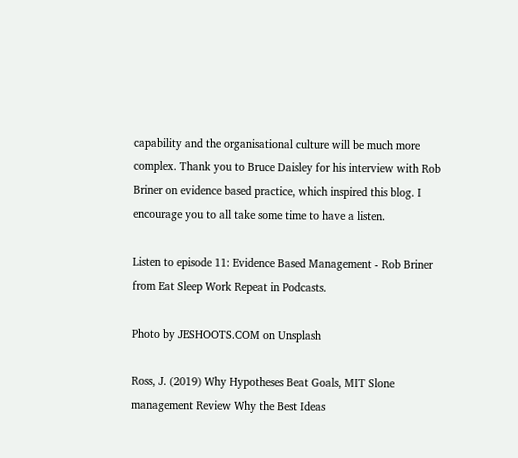capability and the organisational culture will be much more complex. Thank you to Bruce Daisley for his interview with Rob Briner on evidence based practice, which inspired this blog. I encourage you to all take some time to have a listen.

Listen to episode 11: Evidence Based Management - Rob Briner from Eat Sleep Work Repeat in Podcasts.

Photo by JESHOOTS.COM on Unsplash

Ross, J. (2019) Why Hypotheses Beat Goals, MIT Slone management Review Why the Best Ideas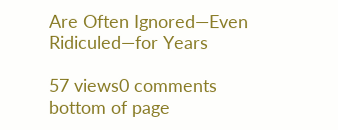Are Often Ignored—Even Ridiculed—for Years

57 views0 comments
bottom of page